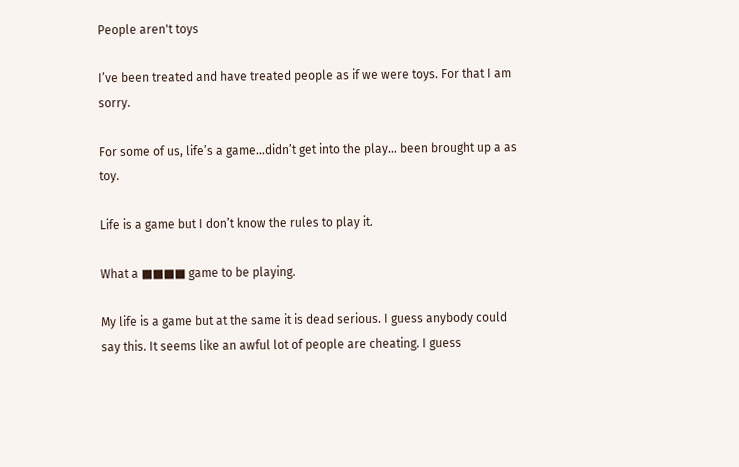People aren't toys

I’ve been treated and have treated people as if we were toys. For that I am sorry.

For some of us, life’s a game…didn’t get into the play… been brought up a as toy.

Life is a game but I don’t know the rules to play it.

What a ■■■■ game to be playing.

My life is a game but at the same it is dead serious. I guess anybody could say this. It seems like an awful lot of people are cheating. I guess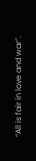“All is fair in love and war”.